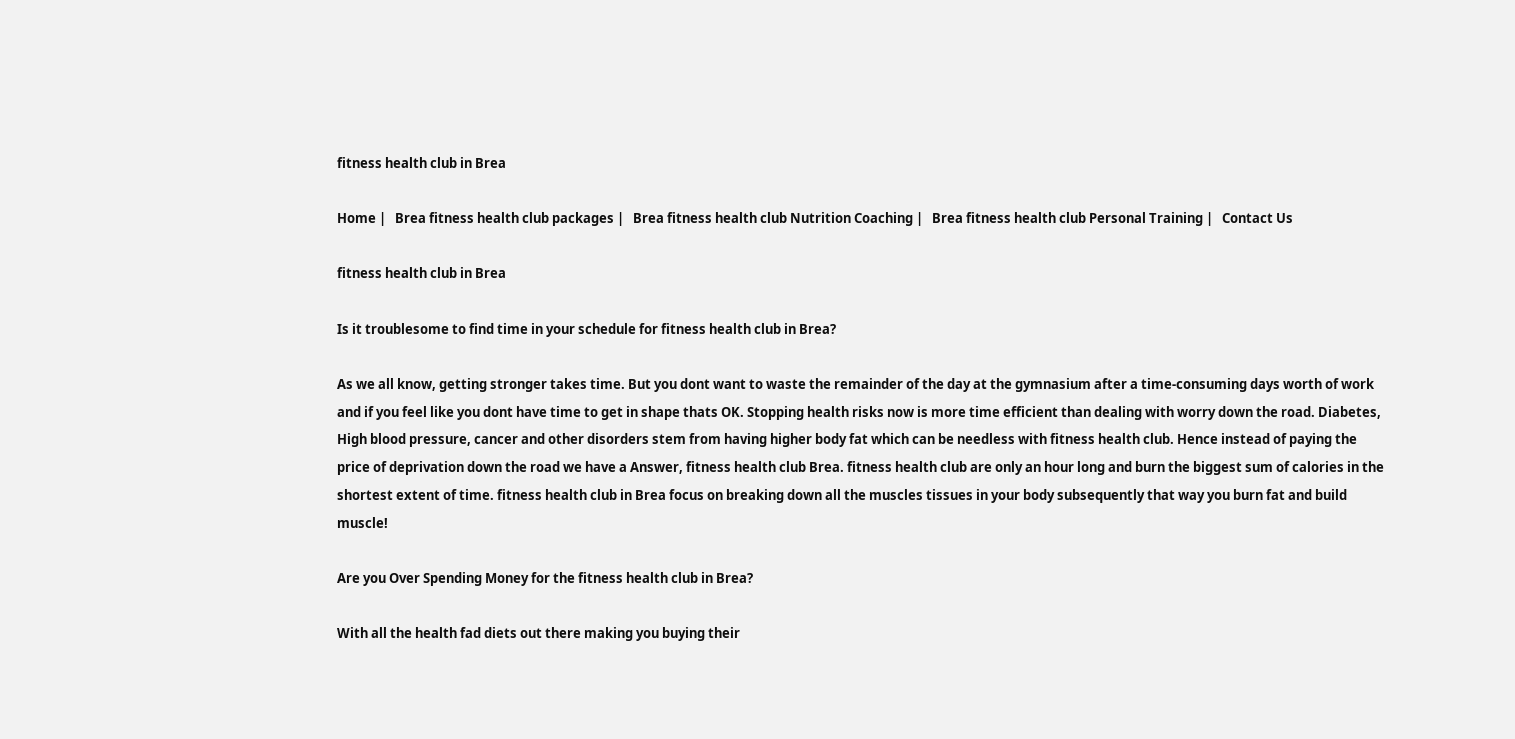fitness health club in Brea

Home |   Brea fitness health club packages |   Brea fitness health club Nutrition Coaching |   Brea fitness health club Personal Training |   Contact Us

fitness health club in Brea

Is it troublesome to find time in your schedule for fitness health club in Brea?

As we all know, getting stronger takes time. But you dont want to waste the remainder of the day at the gymnasium after a time-consuming days worth of work and if you feel like you dont have time to get in shape thats OK. Stopping health risks now is more time efficient than dealing with worry down the road. Diabetes, High blood pressure, cancer and other disorders stem from having higher body fat which can be needless with fitness health club. Hence instead of paying the price of deprivation down the road we have a Answer, fitness health club Brea. fitness health club are only an hour long and burn the biggest sum of calories in the shortest extent of time. fitness health club in Brea focus on breaking down all the muscles tissues in your body subsequently that way you burn fat and build muscle!

Are you Over Spending Money for the fitness health club in Brea?

With all the health fad diets out there making you buying their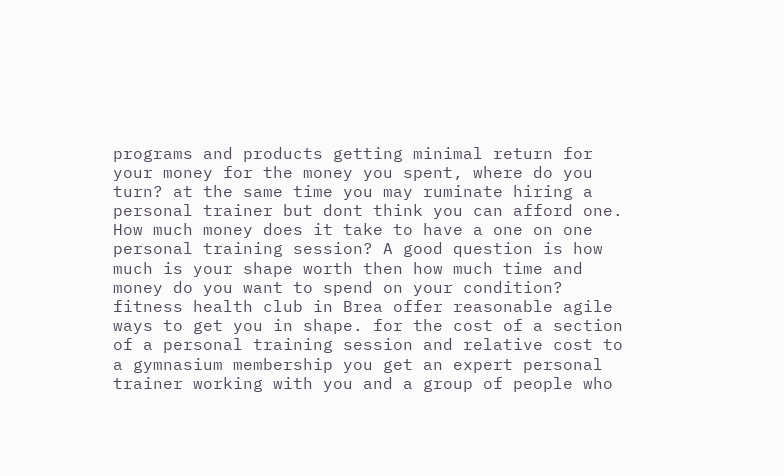programs and products getting minimal return for your money for the money you spent, where do you turn? at the same time you may ruminate hiring a personal trainer but dont think you can afford one. How much money does it take to have a one on one personal training session? A good question is how much is your shape worth then how much time and money do you want to spend on your condition? fitness health club in Brea offer reasonable agile ways to get you in shape. for the cost of a section of a personal training session and relative cost to a gymnasium membership you get an expert personal trainer working with you and a group of people who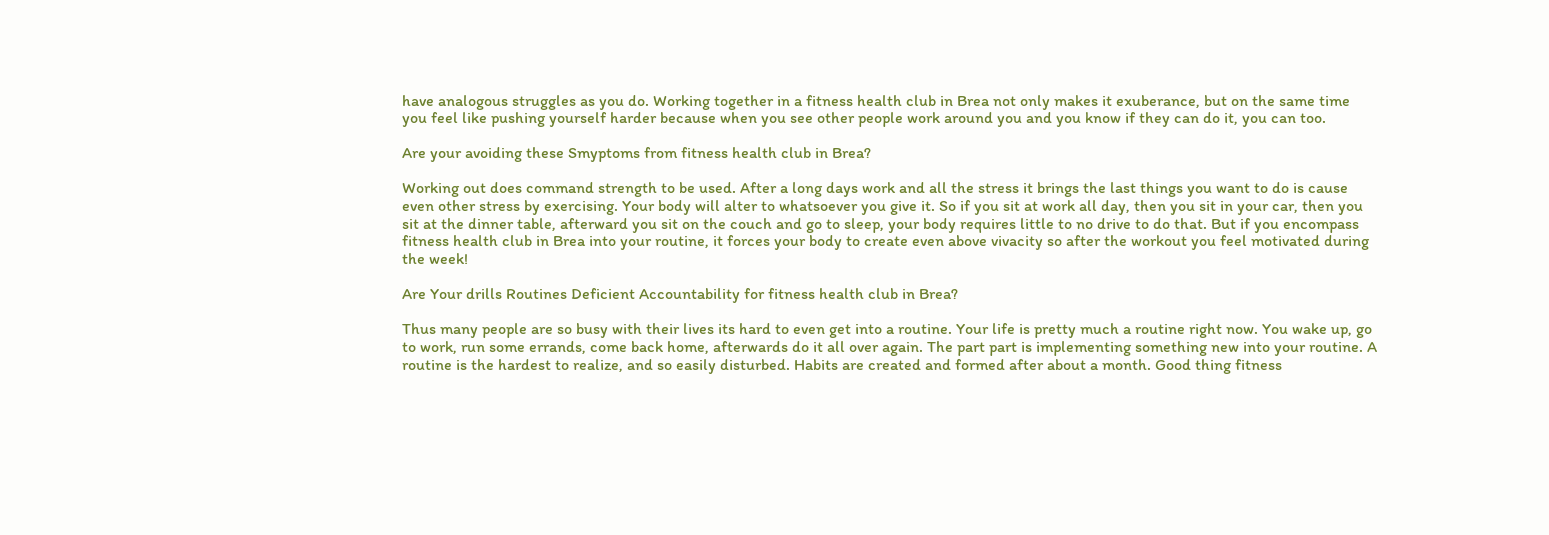have analogous struggles as you do. Working together in a fitness health club in Brea not only makes it exuberance, but on the same time you feel like pushing yourself harder because when you see other people work around you and you know if they can do it, you can too.

Are your avoiding these Smyptoms from fitness health club in Brea?

Working out does command strength to be used. After a long days work and all the stress it brings the last things you want to do is cause even other stress by exercising. Your body will alter to whatsoever you give it. So if you sit at work all day, then you sit in your car, then you sit at the dinner table, afterward you sit on the couch and go to sleep, your body requires little to no drive to do that. But if you encompass fitness health club in Brea into your routine, it forces your body to create even above vivacity so after the workout you feel motivated during the week!

Are Your drills Routines Deficient Accountability for fitness health club in Brea?

Thus many people are so busy with their lives its hard to even get into a routine. Your life is pretty much a routine right now. You wake up, go to work, run some errands, come back home, afterwards do it all over again. The part part is implementing something new into your routine. A routine is the hardest to realize, and so easily disturbed. Habits are created and formed after about a month. Good thing fitness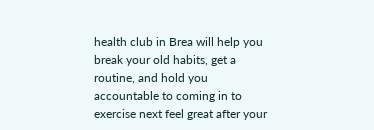health club in Brea will help you break your old habits, get a routine, and hold you accountable to coming in to exercise next feel great after your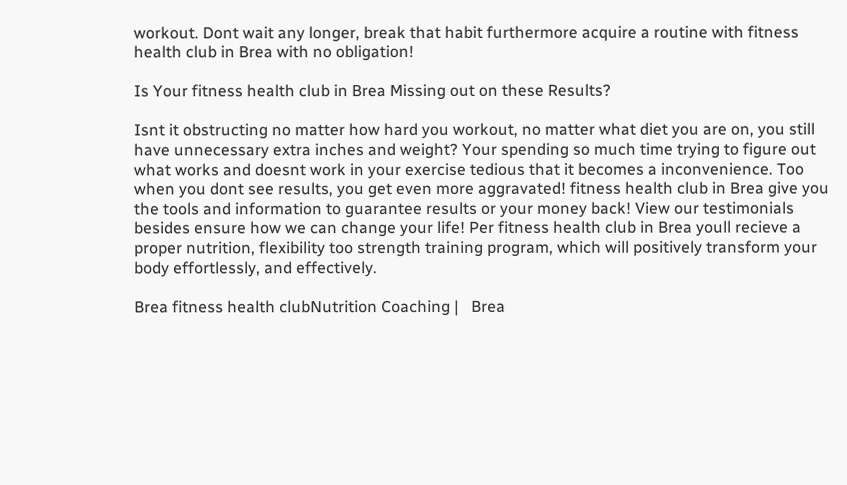workout. Dont wait any longer, break that habit furthermore acquire a routine with fitness health club in Brea with no obligation!

Is Your fitness health club in Brea Missing out on these Results?

Isnt it obstructing no matter how hard you workout, no matter what diet you are on, you still have unnecessary extra inches and weight? Your spending so much time trying to figure out what works and doesnt work in your exercise tedious that it becomes a inconvenience. Too when you dont see results, you get even more aggravated! fitness health club in Brea give you the tools and information to guarantee results or your money back! View our testimonials besides ensure how we can change your life! Per fitness health club in Brea youll recieve a proper nutrition, flexibility too strength training program, which will positively transform your body effortlessly, and effectively.

Brea fitness health clubNutrition Coaching |   Brea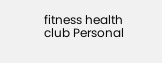fitness health club Personal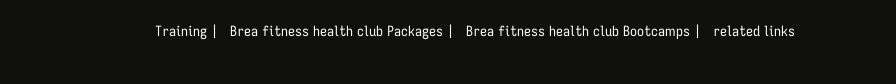Training |   Brea fitness health club Packages |   Brea fitness health club Bootcamps |   related links